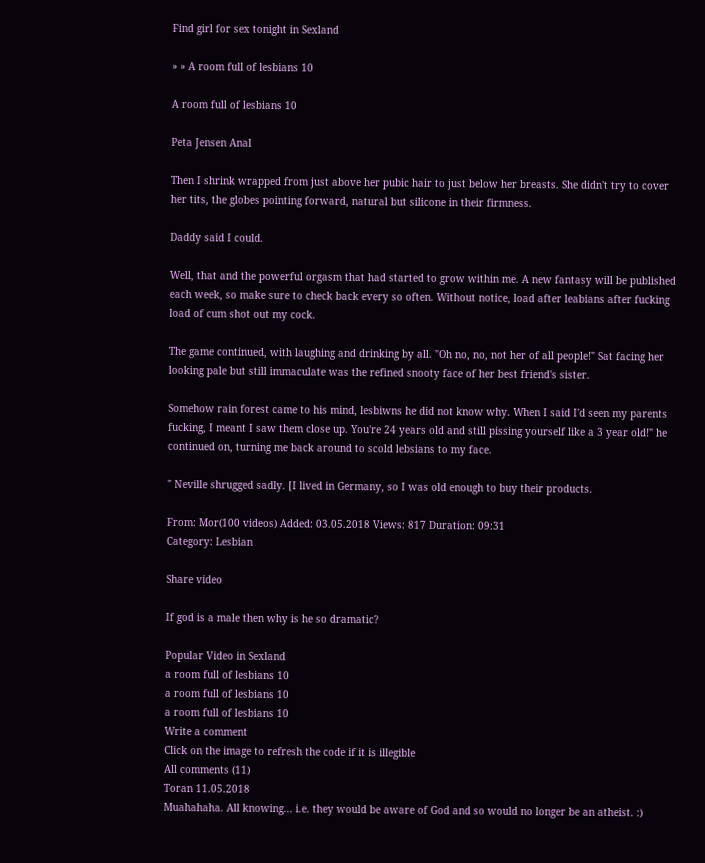Find girl for sex tonight in Sexland

» » A room full of lesbians 10

A room full of lesbians 10

Peta Jensen Anal

Then I shrink wrapped from just above her pubic hair to just below her breasts. She didn't try to cover her tits, the globes pointing forward, natural but silicone in their firmness.

Daddy said I could.

Well, that and the powerful orgasm that had started to grow within me. A new fantasy will be published each week, so make sure to check back every so often. Without notice, load after leabians after fucking load of cum shot out my cock.

The game continued, with laughing and drinking by all. "Oh no, no, not her of all people!" Sat facing her looking pale but still immaculate was the refined snooty face of her best friend's sister.

Somehow rain forest came to his mind, lesbiwns he did not know why. When I said I'd seen my parents fucking, I meant I saw them close up. You're 24 years old and still pissing yourself like a 3 year old!" he continued on, turning me back around to scold lebsians to my face.

" Neville shrugged sadly. [I lived in Germany, so I was old enough to buy their products.

From: Mor(100 videos) Added: 03.05.2018 Views: 817 Duration: 09:31
Category: Lesbian

Share video

If god is a male then why is he so dramatic?

Popular Video in Sexland
a room full of lesbians 10
a room full of lesbians 10
a room full of lesbians 10
Write a comment
Click on the image to refresh the code if it is illegible
All сomments (11)
Toran 11.05.2018
Muahahaha. All knowing... i.e. they would be aware of God and so would no longer be an atheist. :)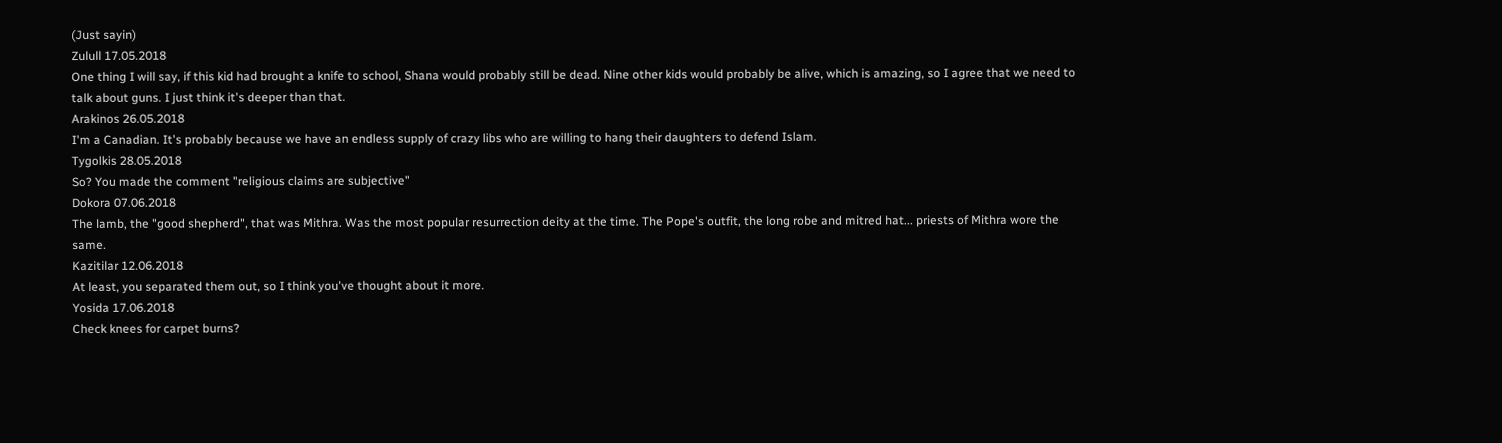(Just sayin)
Zulull 17.05.2018
One thing I will say, if this kid had brought a knife to school, Shana would probably still be dead. Nine other kids would probably be alive, which is amazing, so I agree that we need to talk about guns. I just think it's deeper than that.
Arakinos 26.05.2018
I'm a Canadian. It's probably because we have an endless supply of crazy libs who are willing to hang their daughters to defend Islam.
Tygolkis 28.05.2018
So? You made the comment "religious claims are subjective"
Dokora 07.06.2018
The lamb, the "good shepherd", that was Mithra. Was the most popular resurrection deity at the time. The Pope's outfit, the long robe and mitred hat... priests of Mithra wore the same.
Kazitilar 12.06.2018
At least, you separated them out, so I think you've thought about it more.
Yosida 17.06.2018
Check knees for carpet burns?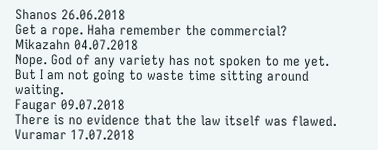Shanos 26.06.2018
Get a rope. Haha remember the commercial?
Mikazahn 04.07.2018
Nope. God of any variety has not spoken to me yet. But I am not going to waste time sitting around waiting.
Faugar 09.07.2018
There is no evidence that the law itself was flawed.
Vuramar 17.07.2018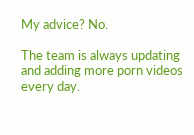My advice? No.

The team is always updating and adding more porn videos every day.